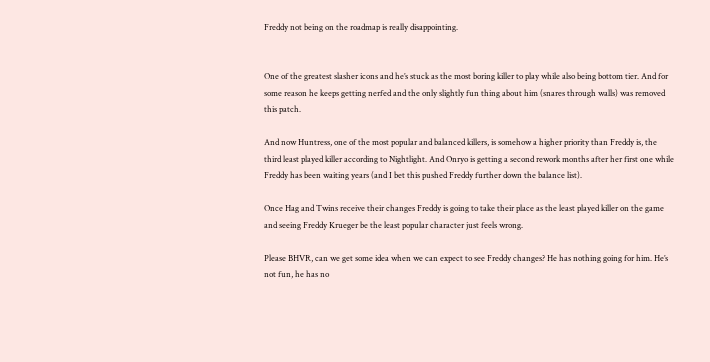Freddy not being on the roadmap is really disappointing.


One of the greatest slasher icons and he’s stuck as the most boring killer to play while also being bottom tier. And for some reason he keeps getting nerfed and the only slightly fun thing about him (snares through walls) was removed this patch.

And now Huntress, one of the most popular and balanced killers, is somehow a higher priority than Freddy is, the third least played killer according to Nightlight. And Onryo is getting a second rework months after her first one while Freddy has been waiting years (and I bet this pushed Freddy further down the balance list).

Once Hag and Twins receive their changes Freddy is going to take their place as the least played killer on the game and seeing Freddy Krueger be the least popular character just feels wrong.

Please BHVR, can we get some idea when we can expect to see Freddy changes? He has nothing going for him. He’s not fun, he has no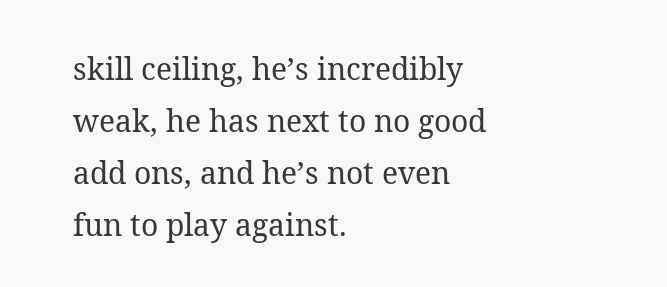skill ceiling, he’s incredibly weak, he has next to no good add ons, and he’s not even fun to play against.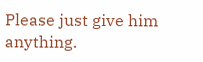Please just give him anything.